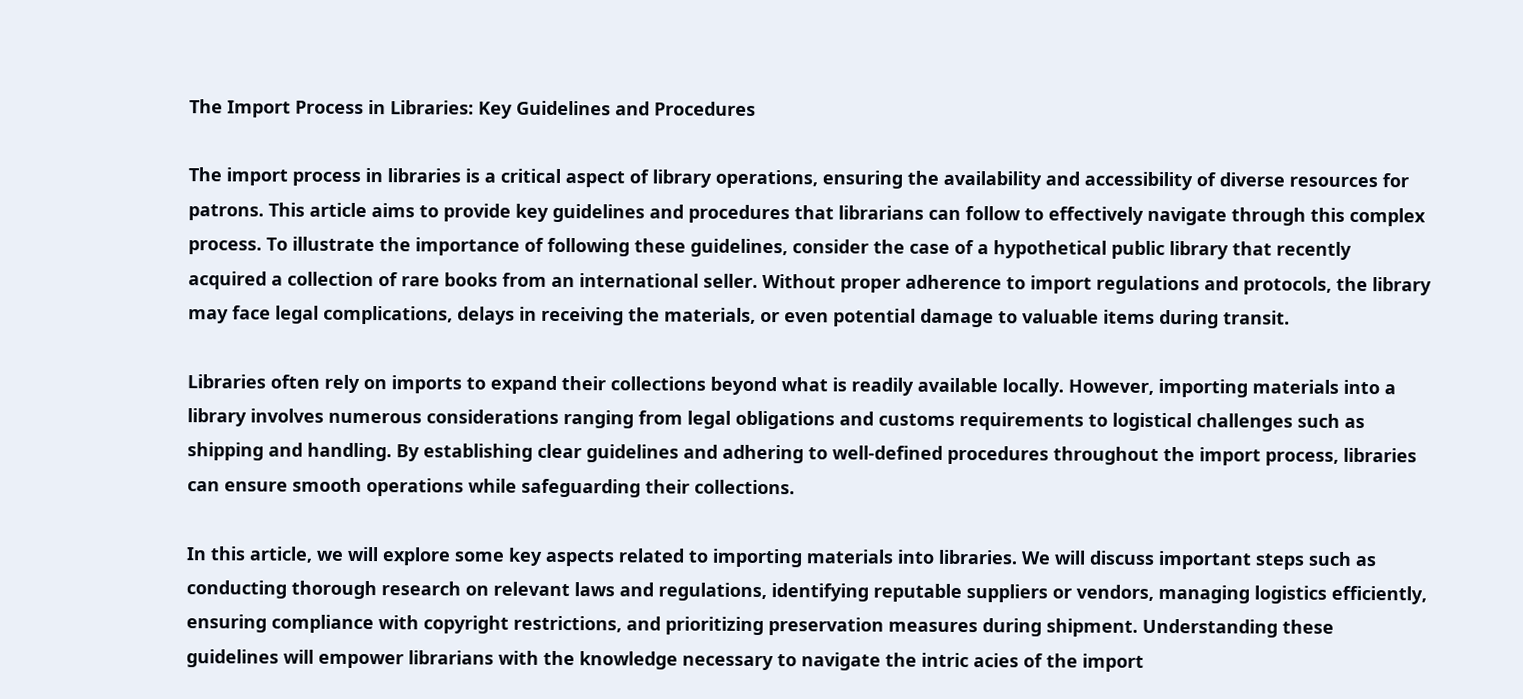The Import Process in Libraries: Key Guidelines and Procedures

The import process in libraries is a critical aspect of library operations, ensuring the availability and accessibility of diverse resources for patrons. This article aims to provide key guidelines and procedures that librarians can follow to effectively navigate through this complex process. To illustrate the importance of following these guidelines, consider the case of a hypothetical public library that recently acquired a collection of rare books from an international seller. Without proper adherence to import regulations and protocols, the library may face legal complications, delays in receiving the materials, or even potential damage to valuable items during transit.

Libraries often rely on imports to expand their collections beyond what is readily available locally. However, importing materials into a library involves numerous considerations ranging from legal obligations and customs requirements to logistical challenges such as shipping and handling. By establishing clear guidelines and adhering to well-defined procedures throughout the import process, libraries can ensure smooth operations while safeguarding their collections.

In this article, we will explore some key aspects related to importing materials into libraries. We will discuss important steps such as conducting thorough research on relevant laws and regulations, identifying reputable suppliers or vendors, managing logistics efficiently, ensuring compliance with copyright restrictions, and prioritizing preservation measures during shipment. Understanding these guidelines will empower librarians with the knowledge necessary to navigate the intric acies of the import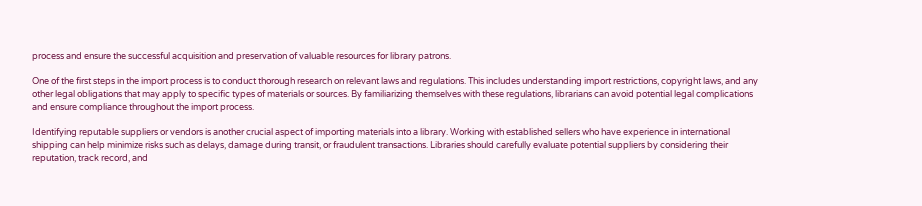process and ensure the successful acquisition and preservation of valuable resources for library patrons.

One of the first steps in the import process is to conduct thorough research on relevant laws and regulations. This includes understanding import restrictions, copyright laws, and any other legal obligations that may apply to specific types of materials or sources. By familiarizing themselves with these regulations, librarians can avoid potential legal complications and ensure compliance throughout the import process.

Identifying reputable suppliers or vendors is another crucial aspect of importing materials into a library. Working with established sellers who have experience in international shipping can help minimize risks such as delays, damage during transit, or fraudulent transactions. Libraries should carefully evaluate potential suppliers by considering their reputation, track record, and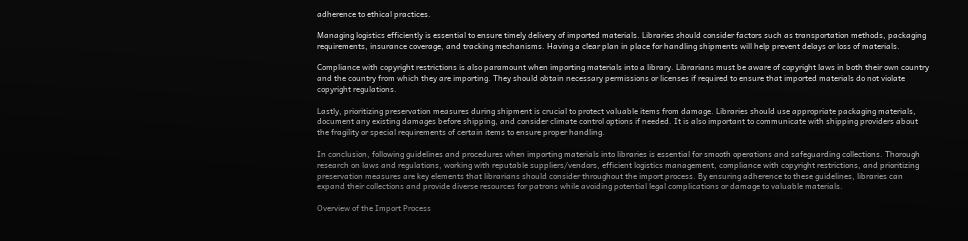adherence to ethical practices.

Managing logistics efficiently is essential to ensure timely delivery of imported materials. Libraries should consider factors such as transportation methods, packaging requirements, insurance coverage, and tracking mechanisms. Having a clear plan in place for handling shipments will help prevent delays or loss of materials.

Compliance with copyright restrictions is also paramount when importing materials into a library. Librarians must be aware of copyright laws in both their own country and the country from which they are importing. They should obtain necessary permissions or licenses if required to ensure that imported materials do not violate copyright regulations.

Lastly, prioritizing preservation measures during shipment is crucial to protect valuable items from damage. Libraries should use appropriate packaging materials, document any existing damages before shipping, and consider climate control options if needed. It is also important to communicate with shipping providers about the fragility or special requirements of certain items to ensure proper handling.

In conclusion, following guidelines and procedures when importing materials into libraries is essential for smooth operations and safeguarding collections. Thorough research on laws and regulations, working with reputable suppliers/vendors, efficient logistics management, compliance with copyright restrictions, and prioritizing preservation measures are key elements that librarians should consider throughout the import process. By ensuring adherence to these guidelines, libraries can expand their collections and provide diverse resources for patrons while avoiding potential legal complications or damage to valuable materials.

Overview of the Import Process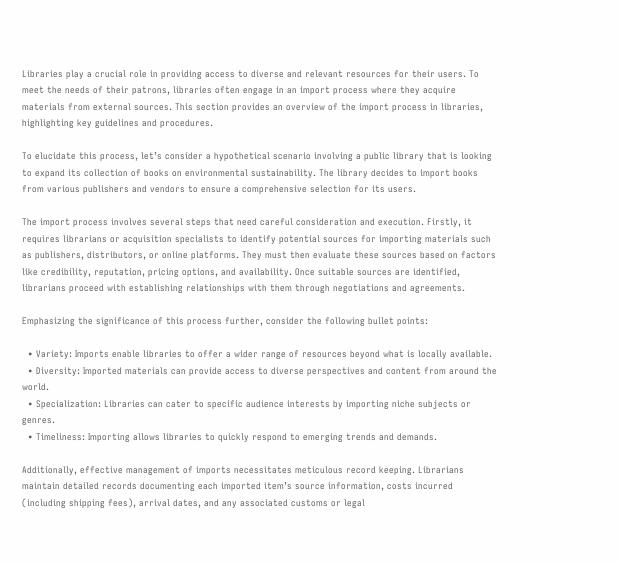Libraries play a crucial role in providing access to diverse and relevant resources for their users. To meet the needs of their patrons, libraries often engage in an import process where they acquire materials from external sources. This section provides an overview of the import process in libraries, highlighting key guidelines and procedures.

To elucidate this process, let’s consider a hypothetical scenario involving a public library that is looking to expand its collection of books on environmental sustainability. The library decides to import books from various publishers and vendors to ensure a comprehensive selection for its users.

The import process involves several steps that need careful consideration and execution. Firstly, it requires librarians or acquisition specialists to identify potential sources for importing materials such as publishers, distributors, or online platforms. They must then evaluate these sources based on factors like credibility, reputation, pricing options, and availability. Once suitable sources are identified, librarians proceed with establishing relationships with them through negotiations and agreements.

Emphasizing the significance of this process further, consider the following bullet points:

  • Variety: Imports enable libraries to offer a wider range of resources beyond what is locally available.
  • Diversity: Imported materials can provide access to diverse perspectives and content from around the world.
  • Specialization: Libraries can cater to specific audience interests by importing niche subjects or genres.
  • Timeliness: Importing allows libraries to quickly respond to emerging trends and demands.

Additionally, effective management of imports necessitates meticulous record keeping. Librarians maintain detailed records documenting each imported item’s source information, costs incurred (including shipping fees), arrival dates, and any associated customs or legal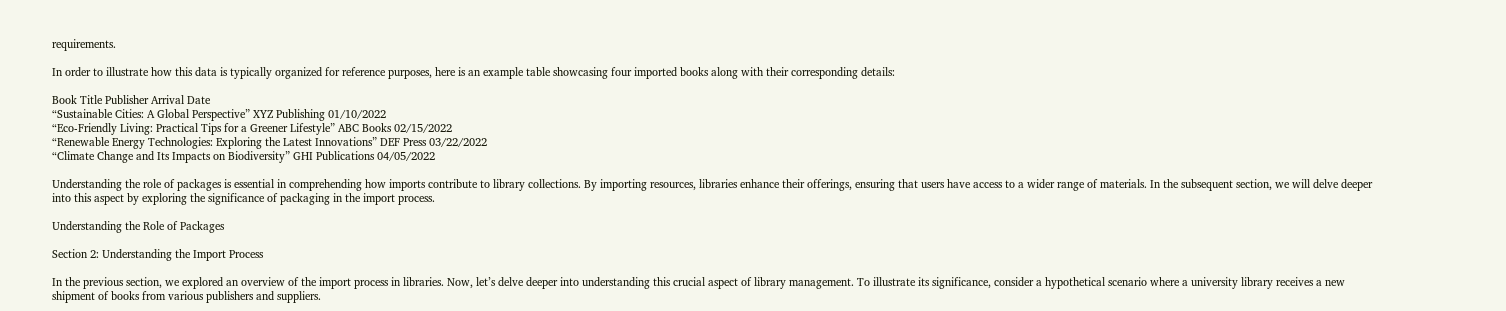requirements.

In order to illustrate how this data is typically organized for reference purposes, here is an example table showcasing four imported books along with their corresponding details:

Book Title Publisher Arrival Date
“Sustainable Cities: A Global Perspective” XYZ Publishing 01/10/2022
“Eco-Friendly Living: Practical Tips for a Greener Lifestyle” ABC Books 02/15/2022
“Renewable Energy Technologies: Exploring the Latest Innovations” DEF Press 03/22/2022
“Climate Change and Its Impacts on Biodiversity” GHI Publications 04/05/2022

Understanding the role of packages is essential in comprehending how imports contribute to library collections. By importing resources, libraries enhance their offerings, ensuring that users have access to a wider range of materials. In the subsequent section, we will delve deeper into this aspect by exploring the significance of packaging in the import process.

Understanding the Role of Packages

Section 2: Understanding the Import Process

In the previous section, we explored an overview of the import process in libraries. Now, let’s delve deeper into understanding this crucial aspect of library management. To illustrate its significance, consider a hypothetical scenario where a university library receives a new shipment of books from various publishers and suppliers.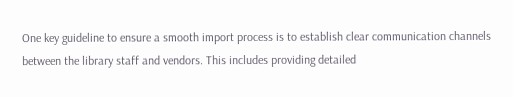One key guideline to ensure a smooth import process is to establish clear communication channels between the library staff and vendors. This includes providing detailed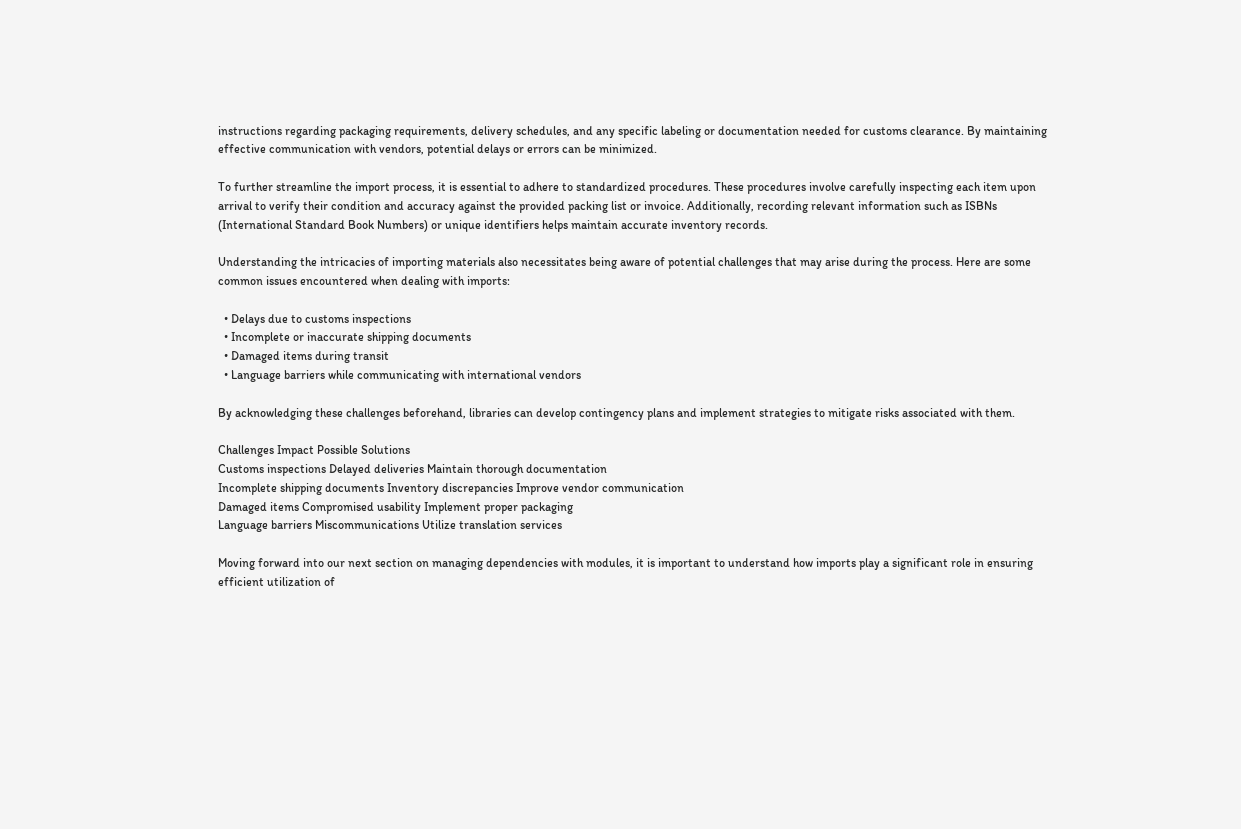instructions regarding packaging requirements, delivery schedules, and any specific labeling or documentation needed for customs clearance. By maintaining effective communication with vendors, potential delays or errors can be minimized.

To further streamline the import process, it is essential to adhere to standardized procedures. These procedures involve carefully inspecting each item upon arrival to verify their condition and accuracy against the provided packing list or invoice. Additionally, recording relevant information such as ISBNs (International Standard Book Numbers) or unique identifiers helps maintain accurate inventory records.

Understanding the intricacies of importing materials also necessitates being aware of potential challenges that may arise during the process. Here are some common issues encountered when dealing with imports:

  • Delays due to customs inspections
  • Incomplete or inaccurate shipping documents
  • Damaged items during transit
  • Language barriers while communicating with international vendors

By acknowledging these challenges beforehand, libraries can develop contingency plans and implement strategies to mitigate risks associated with them.

Challenges Impact Possible Solutions
Customs inspections Delayed deliveries Maintain thorough documentation
Incomplete shipping documents Inventory discrepancies Improve vendor communication
Damaged items Compromised usability Implement proper packaging
Language barriers Miscommunications Utilize translation services

Moving forward into our next section on managing dependencies with modules, it is important to understand how imports play a significant role in ensuring efficient utilization of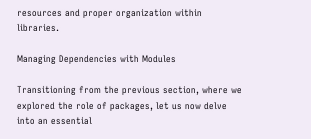resources and proper organization within libraries.

Managing Dependencies with Modules

Transitioning from the previous section, where we explored the role of packages, let us now delve into an essential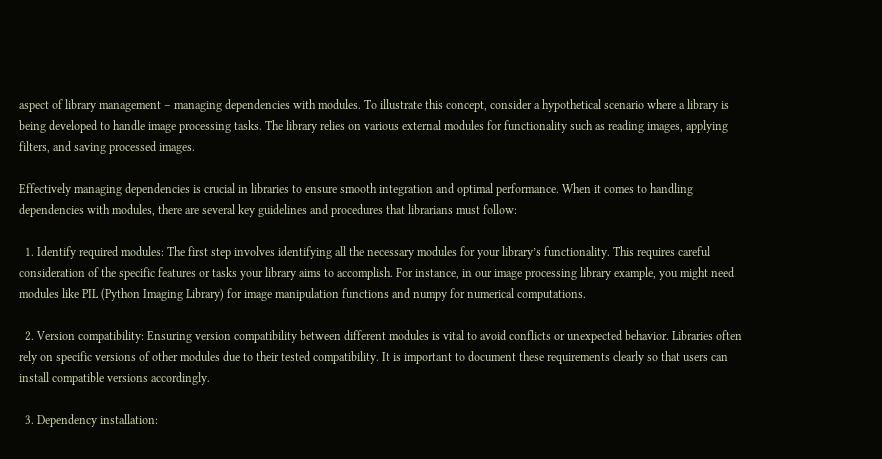aspect of library management – managing dependencies with modules. To illustrate this concept, consider a hypothetical scenario where a library is being developed to handle image processing tasks. The library relies on various external modules for functionality such as reading images, applying filters, and saving processed images.

Effectively managing dependencies is crucial in libraries to ensure smooth integration and optimal performance. When it comes to handling dependencies with modules, there are several key guidelines and procedures that librarians must follow:

  1. Identify required modules: The first step involves identifying all the necessary modules for your library’s functionality. This requires careful consideration of the specific features or tasks your library aims to accomplish. For instance, in our image processing library example, you might need modules like PIL (Python Imaging Library) for image manipulation functions and numpy for numerical computations.

  2. Version compatibility: Ensuring version compatibility between different modules is vital to avoid conflicts or unexpected behavior. Libraries often rely on specific versions of other modules due to their tested compatibility. It is important to document these requirements clearly so that users can install compatible versions accordingly.

  3. Dependency installation: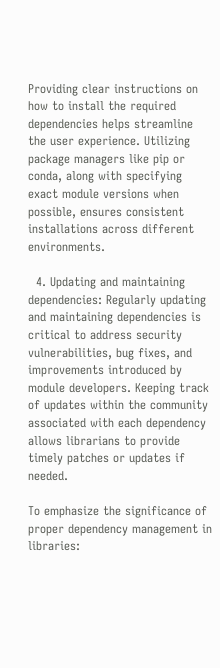Providing clear instructions on how to install the required dependencies helps streamline the user experience. Utilizing package managers like pip or conda, along with specifying exact module versions when possible, ensures consistent installations across different environments.

  4. Updating and maintaining dependencies: Regularly updating and maintaining dependencies is critical to address security vulnerabilities, bug fixes, and improvements introduced by module developers. Keeping track of updates within the community associated with each dependency allows librarians to provide timely patches or updates if needed.

To emphasize the significance of proper dependency management in libraries: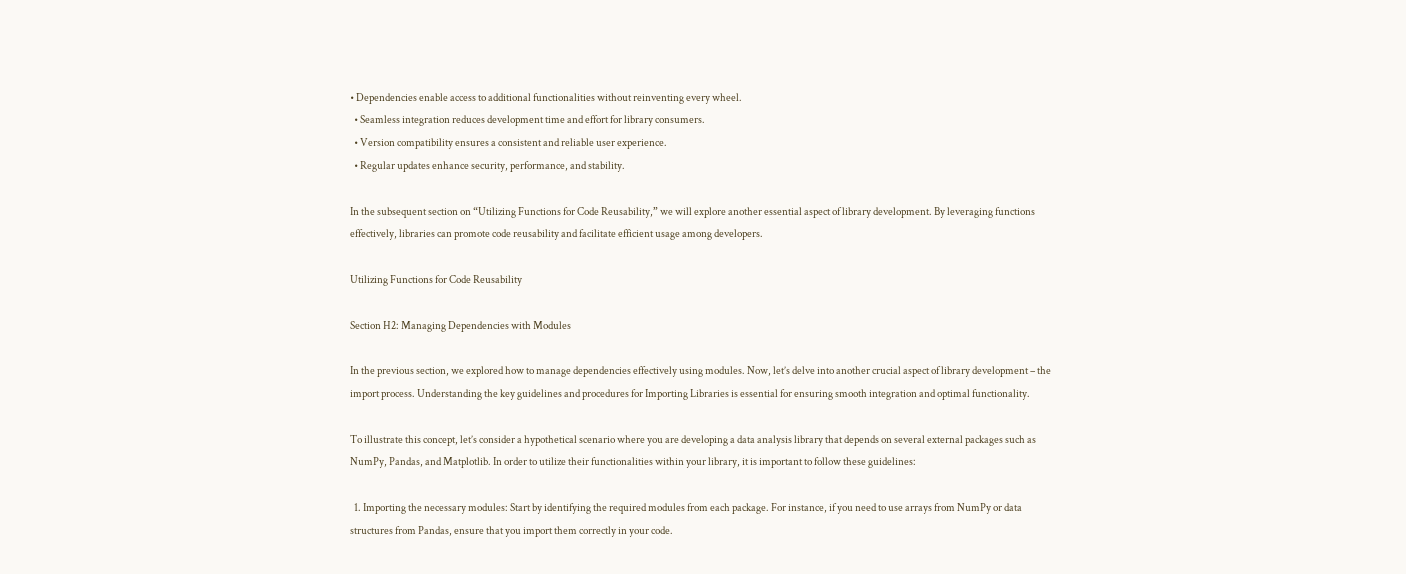• Dependencies enable access to additional functionalities without reinventing every wheel.
  • Seamless integration reduces development time and effort for library consumers.
  • Version compatibility ensures a consistent and reliable user experience.
  • Regular updates enhance security, performance, and stability.

In the subsequent section on “Utilizing Functions for Code Reusability,” we will explore another essential aspect of library development. By leveraging functions effectively, libraries can promote code reusability and facilitate efficient usage among developers.

Utilizing Functions for Code Reusability

Section H2: Managing Dependencies with Modules

In the previous section, we explored how to manage dependencies effectively using modules. Now, let’s delve into another crucial aspect of library development – the import process. Understanding the key guidelines and procedures for Importing Libraries is essential for ensuring smooth integration and optimal functionality.

To illustrate this concept, let’s consider a hypothetical scenario where you are developing a data analysis library that depends on several external packages such as NumPy, Pandas, and Matplotlib. In order to utilize their functionalities within your library, it is important to follow these guidelines:

  1. Importing the necessary modules: Start by identifying the required modules from each package. For instance, if you need to use arrays from NumPy or data structures from Pandas, ensure that you import them correctly in your code.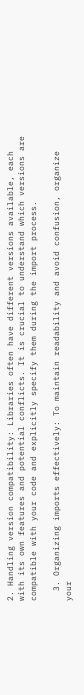2. Handling version compatibility: Libraries often have different versions available, each with its own features and potential conflicts. It is crucial to understand which versions are compatible with your code and explicitly specify them during the import process.

  3. Organizing imports effectively: To maintain readability and avoid confusion, organize your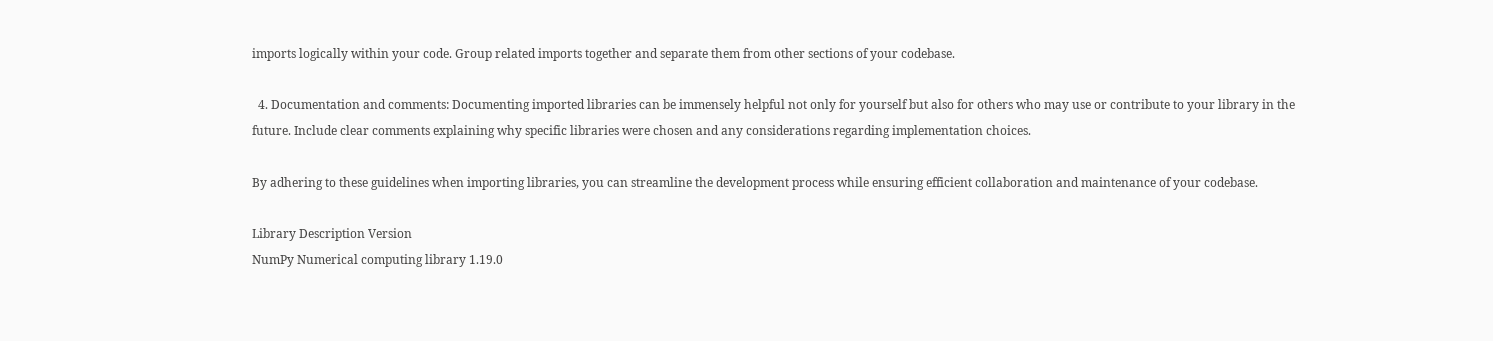imports logically within your code. Group related imports together and separate them from other sections of your codebase.

  4. Documentation and comments: Documenting imported libraries can be immensely helpful not only for yourself but also for others who may use or contribute to your library in the future. Include clear comments explaining why specific libraries were chosen and any considerations regarding implementation choices.

By adhering to these guidelines when importing libraries, you can streamline the development process while ensuring efficient collaboration and maintenance of your codebase.

Library Description Version
NumPy Numerical computing library 1.19.0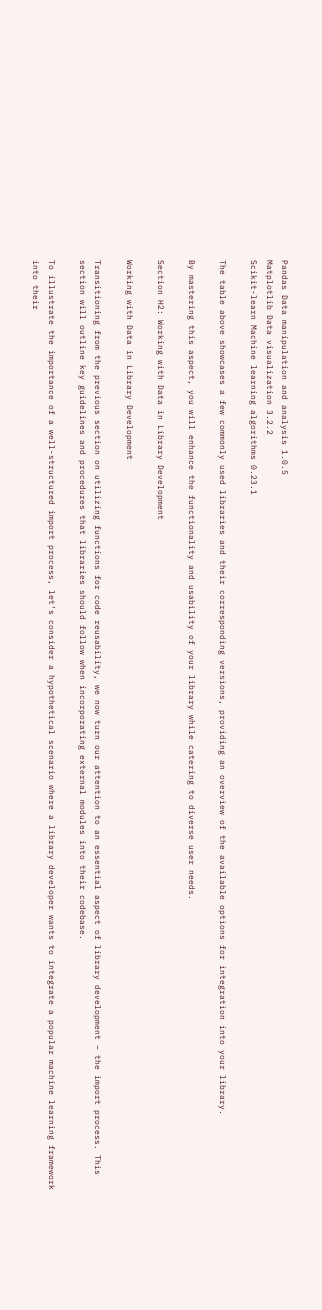Pandas Data manipulation and analysis 1.0.5
Matplotlib Data visualization 3.2.2
Scikit-learn Machine learning algorithms 0.23.1

The table above showcases a few commonly used libraries and their corresponding versions, providing an overview of the available options for integration into your library.

By mastering this aspect, you will enhance the functionality and usability of your library while catering to diverse user needs.

Section H2: Working with Data in Library Development

Working with Data in Library Development

Transitioning from the previous section on utilizing functions for code reusability, we now turn our attention to an essential aspect of library development – the import process. This section will outline key guidelines and procedures that libraries should follow when incorporating external modules into their codebase.

To illustrate the importance of a well-structured import process, let’s consider a hypothetical scenario where a library developer wants to integrate a popular machine learning framework into their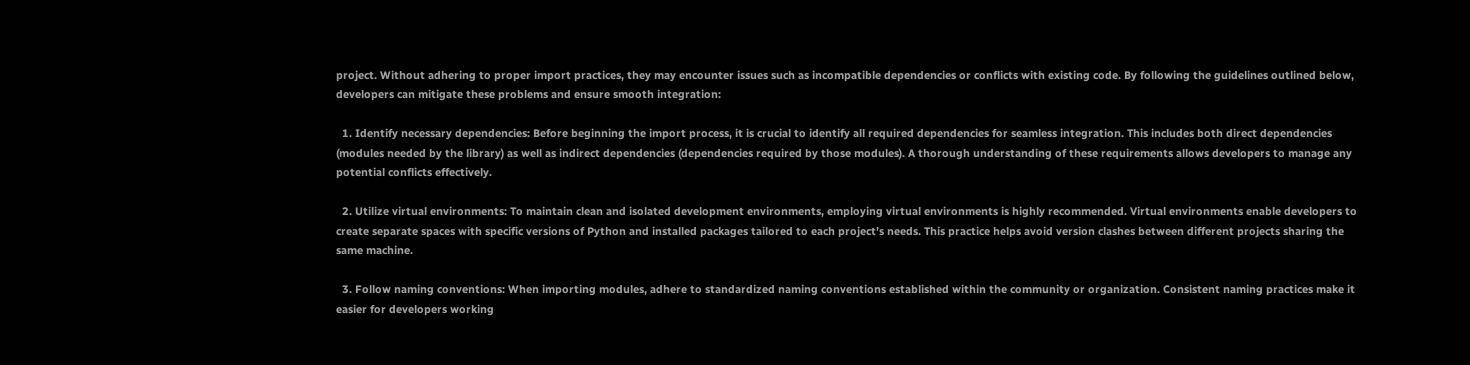project. Without adhering to proper import practices, they may encounter issues such as incompatible dependencies or conflicts with existing code. By following the guidelines outlined below, developers can mitigate these problems and ensure smooth integration:

  1. Identify necessary dependencies: Before beginning the import process, it is crucial to identify all required dependencies for seamless integration. This includes both direct dependencies (modules needed by the library) as well as indirect dependencies (dependencies required by those modules). A thorough understanding of these requirements allows developers to manage any potential conflicts effectively.

  2. Utilize virtual environments: To maintain clean and isolated development environments, employing virtual environments is highly recommended. Virtual environments enable developers to create separate spaces with specific versions of Python and installed packages tailored to each project’s needs. This practice helps avoid version clashes between different projects sharing the same machine.

  3. Follow naming conventions: When importing modules, adhere to standardized naming conventions established within the community or organization. Consistent naming practices make it easier for developers working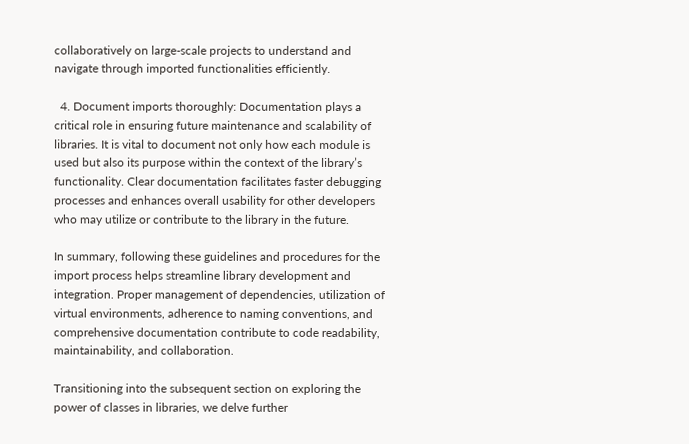collaboratively on large-scale projects to understand and navigate through imported functionalities efficiently.

  4. Document imports thoroughly: Documentation plays a critical role in ensuring future maintenance and scalability of libraries. It is vital to document not only how each module is used but also its purpose within the context of the library’s functionality. Clear documentation facilitates faster debugging processes and enhances overall usability for other developers who may utilize or contribute to the library in the future.

In summary, following these guidelines and procedures for the import process helps streamline library development and integration. Proper management of dependencies, utilization of virtual environments, adherence to naming conventions, and comprehensive documentation contribute to code readability, maintainability, and collaboration.

Transitioning into the subsequent section on exploring the power of classes in libraries, we delve further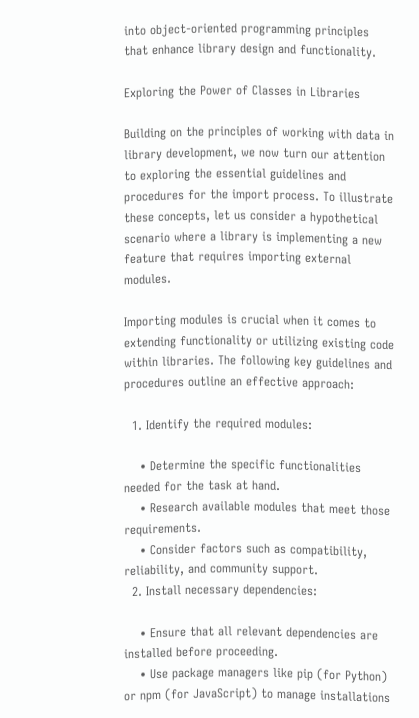into object-oriented programming principles that enhance library design and functionality.

Exploring the Power of Classes in Libraries

Building on the principles of working with data in library development, we now turn our attention to exploring the essential guidelines and procedures for the import process. To illustrate these concepts, let us consider a hypothetical scenario where a library is implementing a new feature that requires importing external modules.

Importing modules is crucial when it comes to extending functionality or utilizing existing code within libraries. The following key guidelines and procedures outline an effective approach:

  1. Identify the required modules:

    • Determine the specific functionalities needed for the task at hand.
    • Research available modules that meet those requirements.
    • Consider factors such as compatibility, reliability, and community support.
  2. Install necessary dependencies:

    • Ensure that all relevant dependencies are installed before proceeding.
    • Use package managers like pip (for Python) or npm (for JavaScript) to manage installations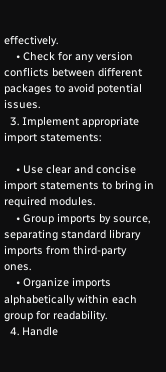effectively.
    • Check for any version conflicts between different packages to avoid potential issues.
  3. Implement appropriate import statements:

    • Use clear and concise import statements to bring in required modules.
    • Group imports by source, separating standard library imports from third-party ones.
    • Organize imports alphabetically within each group for readability.
  4. Handle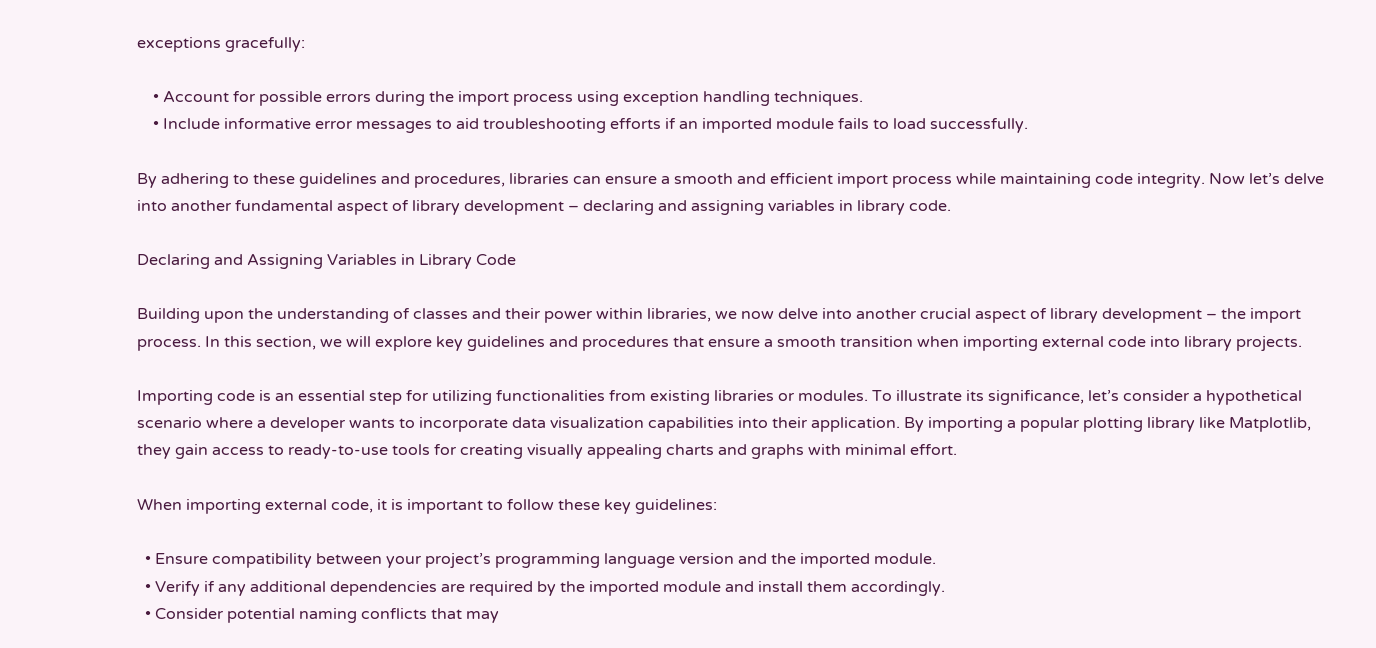exceptions gracefully:

    • Account for possible errors during the import process using exception handling techniques.
    • Include informative error messages to aid troubleshooting efforts if an imported module fails to load successfully.

By adhering to these guidelines and procedures, libraries can ensure a smooth and efficient import process while maintaining code integrity. Now let’s delve into another fundamental aspect of library development – declaring and assigning variables in library code.

Declaring and Assigning Variables in Library Code

Building upon the understanding of classes and their power within libraries, we now delve into another crucial aspect of library development – the import process. In this section, we will explore key guidelines and procedures that ensure a smooth transition when importing external code into library projects.

Importing code is an essential step for utilizing functionalities from existing libraries or modules. To illustrate its significance, let’s consider a hypothetical scenario where a developer wants to incorporate data visualization capabilities into their application. By importing a popular plotting library like Matplotlib, they gain access to ready-to-use tools for creating visually appealing charts and graphs with minimal effort.

When importing external code, it is important to follow these key guidelines:

  • Ensure compatibility between your project’s programming language version and the imported module.
  • Verify if any additional dependencies are required by the imported module and install them accordingly.
  • Consider potential naming conflicts that may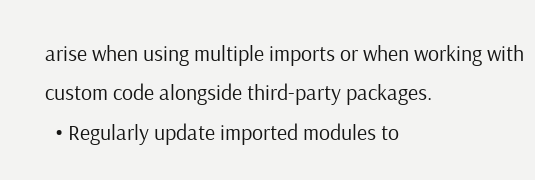arise when using multiple imports or when working with custom code alongside third-party packages.
  • Regularly update imported modules to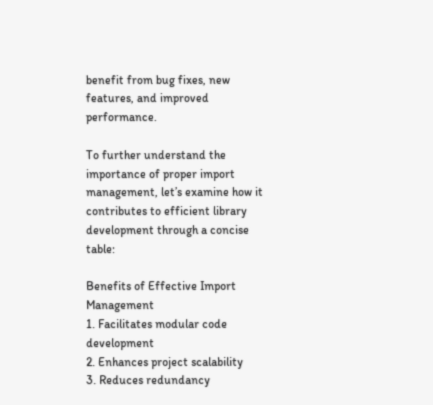benefit from bug fixes, new features, and improved performance.

To further understand the importance of proper import management, let’s examine how it contributes to efficient library development through a concise table:

Benefits of Effective Import Management
1. Facilitates modular code development
2. Enhances project scalability
3. Reduces redundancy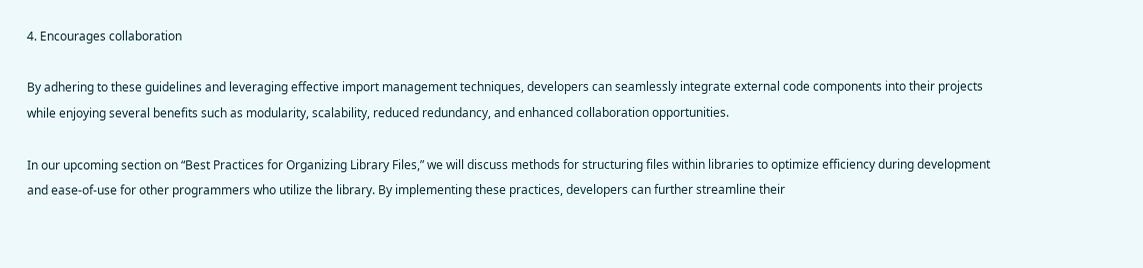4. Encourages collaboration

By adhering to these guidelines and leveraging effective import management techniques, developers can seamlessly integrate external code components into their projects while enjoying several benefits such as modularity, scalability, reduced redundancy, and enhanced collaboration opportunities.

In our upcoming section on “Best Practices for Organizing Library Files,” we will discuss methods for structuring files within libraries to optimize efficiency during development and ease-of-use for other programmers who utilize the library. By implementing these practices, developers can further streamline their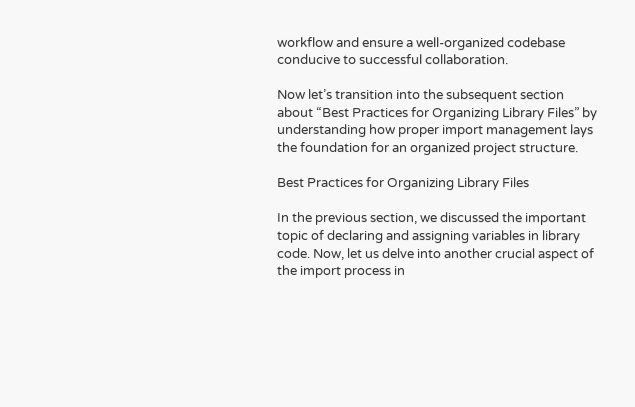workflow and ensure a well-organized codebase conducive to successful collaboration.

Now let’s transition into the subsequent section about “Best Practices for Organizing Library Files” by understanding how proper import management lays the foundation for an organized project structure.

Best Practices for Organizing Library Files

In the previous section, we discussed the important topic of declaring and assigning variables in library code. Now, let us delve into another crucial aspect of the import process in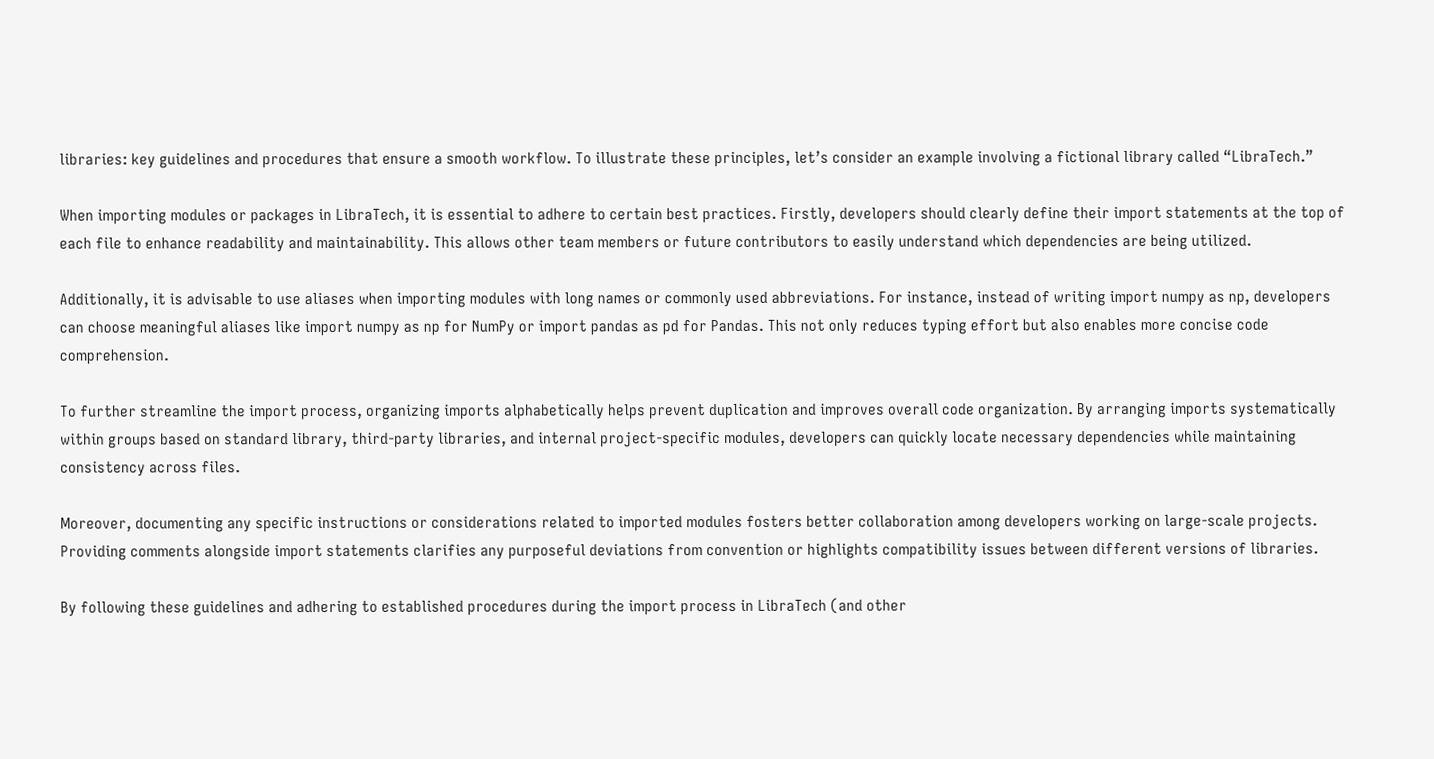libraries: key guidelines and procedures that ensure a smooth workflow. To illustrate these principles, let’s consider an example involving a fictional library called “LibraTech.”

When importing modules or packages in LibraTech, it is essential to adhere to certain best practices. Firstly, developers should clearly define their import statements at the top of each file to enhance readability and maintainability. This allows other team members or future contributors to easily understand which dependencies are being utilized.

Additionally, it is advisable to use aliases when importing modules with long names or commonly used abbreviations. For instance, instead of writing import numpy as np, developers can choose meaningful aliases like import numpy as np for NumPy or import pandas as pd for Pandas. This not only reduces typing effort but also enables more concise code comprehension.

To further streamline the import process, organizing imports alphabetically helps prevent duplication and improves overall code organization. By arranging imports systematically within groups based on standard library, third-party libraries, and internal project-specific modules, developers can quickly locate necessary dependencies while maintaining consistency across files.

Moreover, documenting any specific instructions or considerations related to imported modules fosters better collaboration among developers working on large-scale projects. Providing comments alongside import statements clarifies any purposeful deviations from convention or highlights compatibility issues between different versions of libraries.

By following these guidelines and adhering to established procedures during the import process in LibraTech (and other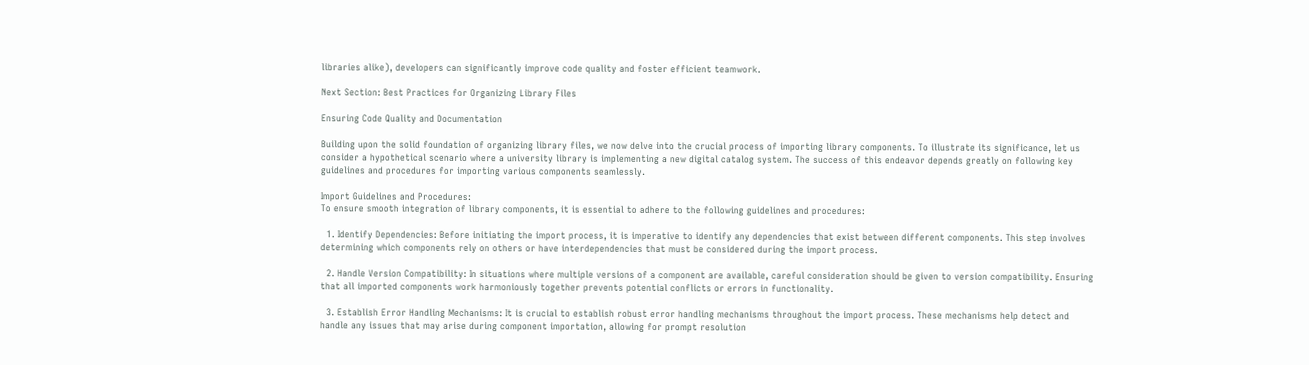libraries alike), developers can significantly improve code quality and foster efficient teamwork.

Next Section: Best Practices for Organizing Library Files

Ensuring Code Quality and Documentation

Building upon the solid foundation of organizing library files, we now delve into the crucial process of importing library components. To illustrate its significance, let us consider a hypothetical scenario where a university library is implementing a new digital catalog system. The success of this endeavor depends greatly on following key guidelines and procedures for importing various components seamlessly.

Import Guidelines and Procedures:
To ensure smooth integration of library components, it is essential to adhere to the following guidelines and procedures:

  1. Identify Dependencies: Before initiating the import process, it is imperative to identify any dependencies that exist between different components. This step involves determining which components rely on others or have interdependencies that must be considered during the import process.

  2. Handle Version Compatibility: In situations where multiple versions of a component are available, careful consideration should be given to version compatibility. Ensuring that all imported components work harmoniously together prevents potential conflicts or errors in functionality.

  3. Establish Error Handling Mechanisms: It is crucial to establish robust error handling mechanisms throughout the import process. These mechanisms help detect and handle any issues that may arise during component importation, allowing for prompt resolution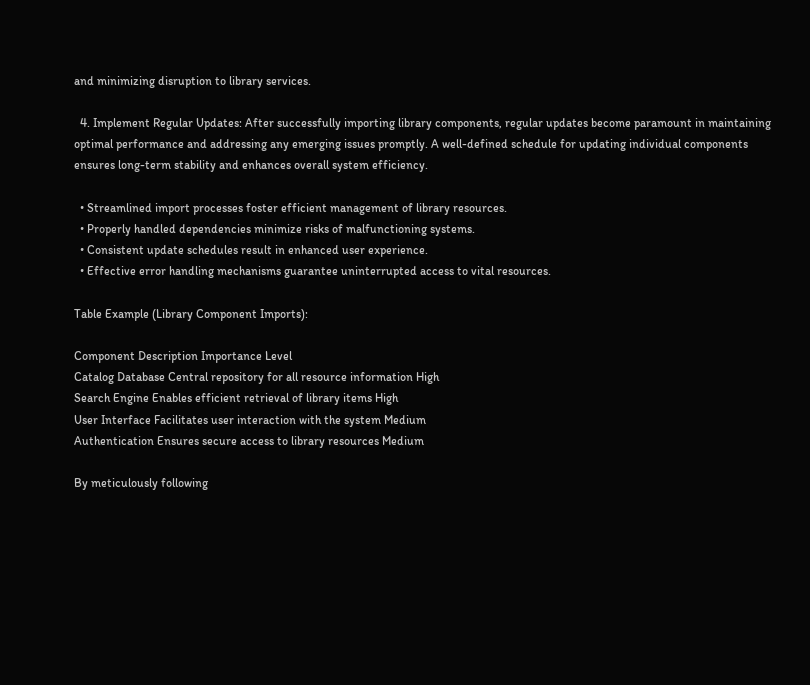and minimizing disruption to library services.

  4. Implement Regular Updates: After successfully importing library components, regular updates become paramount in maintaining optimal performance and addressing any emerging issues promptly. A well-defined schedule for updating individual components ensures long-term stability and enhances overall system efficiency.

  • Streamlined import processes foster efficient management of library resources.
  • Properly handled dependencies minimize risks of malfunctioning systems.
  • Consistent update schedules result in enhanced user experience.
  • Effective error handling mechanisms guarantee uninterrupted access to vital resources.

Table Example (Library Component Imports):

Component Description Importance Level
Catalog Database Central repository for all resource information High
Search Engine Enables efficient retrieval of library items High
User Interface Facilitates user interaction with the system Medium
Authentication Ensures secure access to library resources Medium

By meticulously following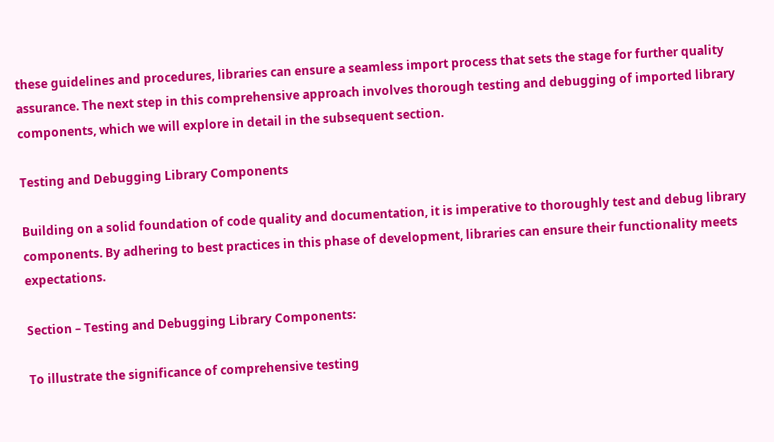these guidelines and procedures, libraries can ensure a seamless import process that sets the stage for further quality assurance. The next step in this comprehensive approach involves thorough testing and debugging of imported library components, which we will explore in detail in the subsequent section.

Testing and Debugging Library Components

Building on a solid foundation of code quality and documentation, it is imperative to thoroughly test and debug library components. By adhering to best practices in this phase of development, libraries can ensure their functionality meets expectations.

Section – Testing and Debugging Library Components:

To illustrate the significance of comprehensive testing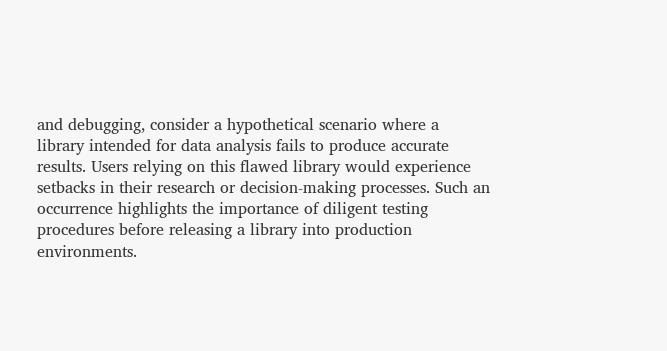and debugging, consider a hypothetical scenario where a library intended for data analysis fails to produce accurate results. Users relying on this flawed library would experience setbacks in their research or decision-making processes. Such an occurrence highlights the importance of diligent testing procedures before releasing a library into production environments.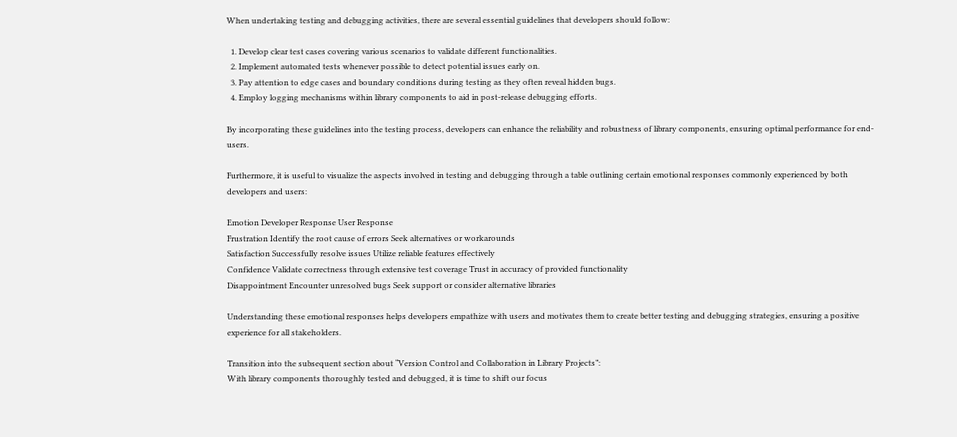When undertaking testing and debugging activities, there are several essential guidelines that developers should follow:

  1. Develop clear test cases covering various scenarios to validate different functionalities.
  2. Implement automated tests whenever possible to detect potential issues early on.
  3. Pay attention to edge cases and boundary conditions during testing as they often reveal hidden bugs.
  4. Employ logging mechanisms within library components to aid in post-release debugging efforts.

By incorporating these guidelines into the testing process, developers can enhance the reliability and robustness of library components, ensuring optimal performance for end-users.

Furthermore, it is useful to visualize the aspects involved in testing and debugging through a table outlining certain emotional responses commonly experienced by both developers and users:

Emotion Developer Response User Response
Frustration Identify the root cause of errors Seek alternatives or workarounds
Satisfaction Successfully resolve issues Utilize reliable features effectively
Confidence Validate correctness through extensive test coverage Trust in accuracy of provided functionality
Disappointment Encounter unresolved bugs Seek support or consider alternative libraries

Understanding these emotional responses helps developers empathize with users and motivates them to create better testing and debugging strategies, ensuring a positive experience for all stakeholders.

Transition into the subsequent section about “Version Control and Collaboration in Library Projects”:
With library components thoroughly tested and debugged, it is time to shift our focus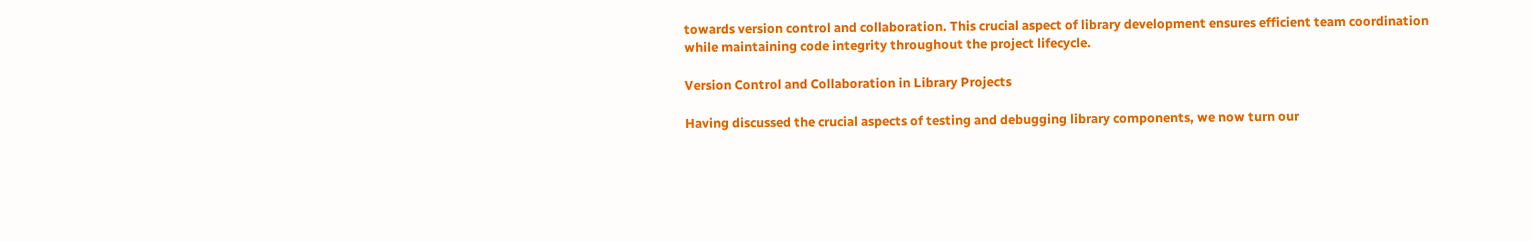towards version control and collaboration. This crucial aspect of library development ensures efficient team coordination while maintaining code integrity throughout the project lifecycle.

Version Control and Collaboration in Library Projects

Having discussed the crucial aspects of testing and debugging library components, we now turn our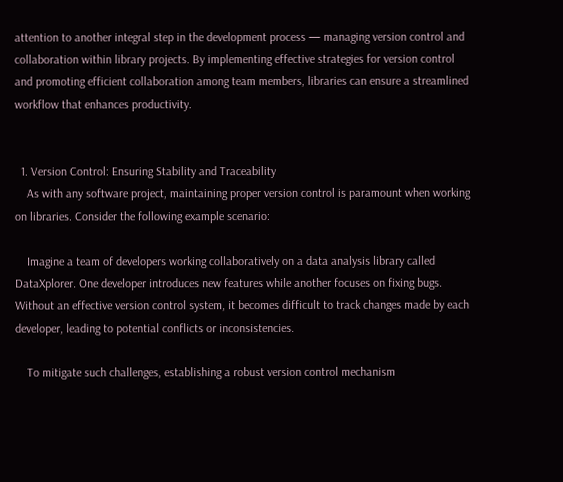attention to another integral step in the development process — managing version control and collaboration within library projects. By implementing effective strategies for version control and promoting efficient collaboration among team members, libraries can ensure a streamlined workflow that enhances productivity.


  1. Version Control: Ensuring Stability and Traceability
    As with any software project, maintaining proper version control is paramount when working on libraries. Consider the following example scenario:

    Imagine a team of developers working collaboratively on a data analysis library called DataXplorer. One developer introduces new features while another focuses on fixing bugs. Without an effective version control system, it becomes difficult to track changes made by each developer, leading to potential conflicts or inconsistencies.

    To mitigate such challenges, establishing a robust version control mechanism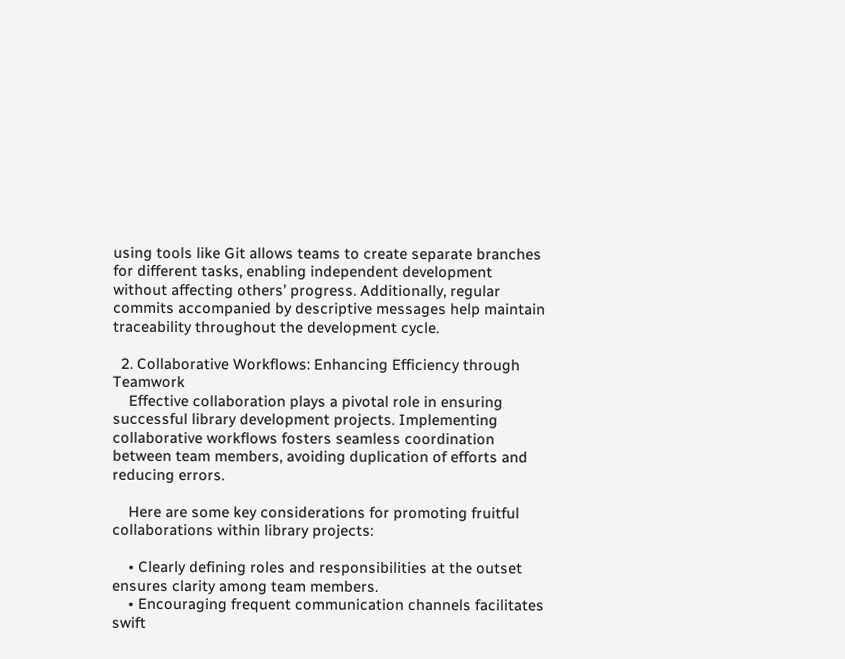using tools like Git allows teams to create separate branches for different tasks, enabling independent development without affecting others’ progress. Additionally, regular commits accompanied by descriptive messages help maintain traceability throughout the development cycle.

  2. Collaborative Workflows: Enhancing Efficiency through Teamwork
    Effective collaboration plays a pivotal role in ensuring successful library development projects. Implementing collaborative workflows fosters seamless coordination between team members, avoiding duplication of efforts and reducing errors.

    Here are some key considerations for promoting fruitful collaborations within library projects:

    • Clearly defining roles and responsibilities at the outset ensures clarity among team members.
    • Encouraging frequent communication channels facilitates swift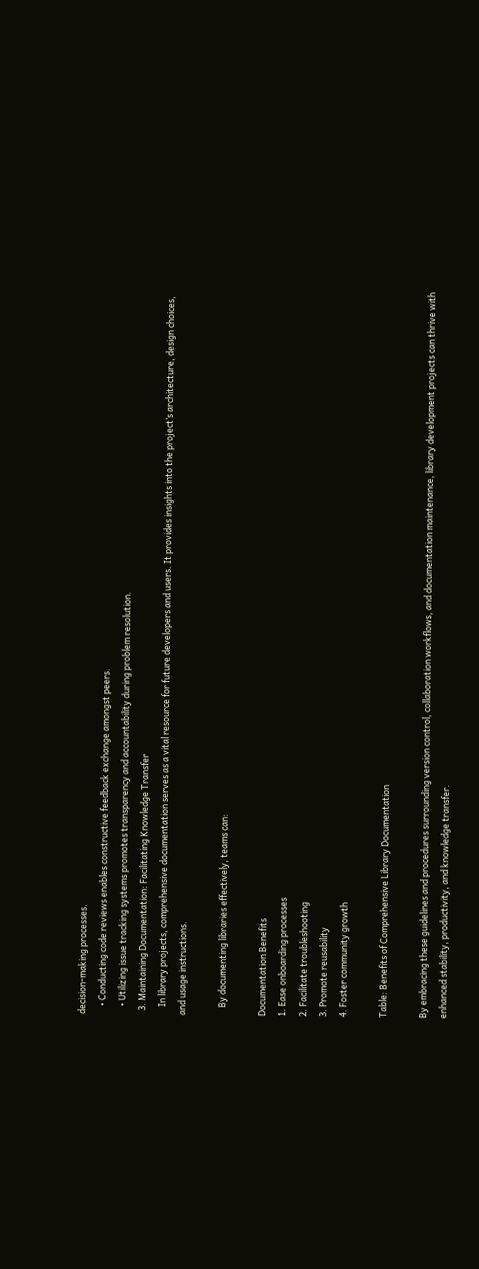decision-making processes.
    • Conducting code reviews enables constructive feedback exchange amongst peers.
    • Utilizing issue tracking systems promotes transparency and accountability during problem resolution.
  3. Maintaining Documentation: Facilitating Knowledge Transfer
    In library projects, comprehensive documentation serves as a vital resource for future developers and users. It provides insights into the project’s architecture, design choices, and usage instructions.

    By documenting libraries effectively, teams can:

Documentation Benefits
1. Ease onboarding processes
2. Facilitate troubleshooting
3. Promote reusability
4. Foster community growth

Table: Benefits of Comprehensive Library Documentation

By embracing these guidelines and procedures surrounding version control, collaboration workflows, and documentation maintenance, library development projects can thrive with enhanced stability, productivity, and knowledge transfer.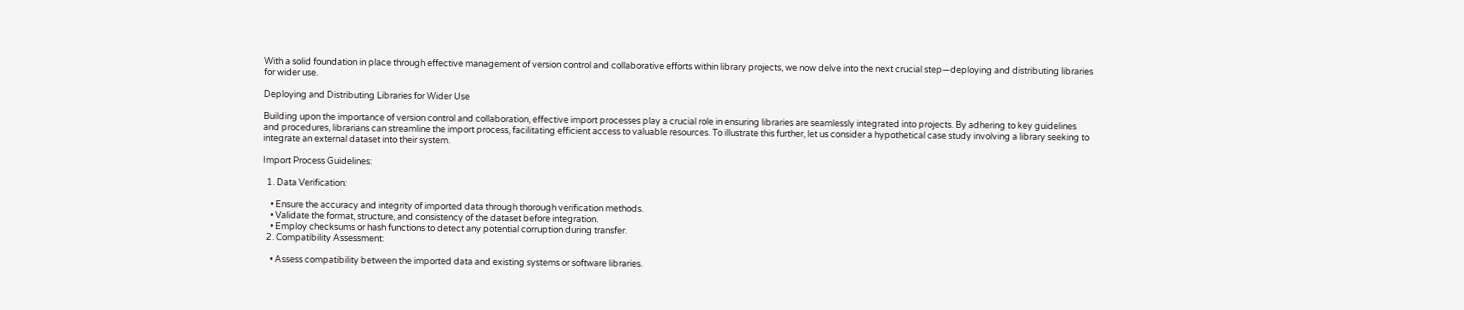With a solid foundation in place through effective management of version control and collaborative efforts within library projects, we now delve into the next crucial step—deploying and distributing libraries for wider use.

Deploying and Distributing Libraries for Wider Use

Building upon the importance of version control and collaboration, effective import processes play a crucial role in ensuring libraries are seamlessly integrated into projects. By adhering to key guidelines and procedures, librarians can streamline the import process, facilitating efficient access to valuable resources. To illustrate this further, let us consider a hypothetical case study involving a library seeking to integrate an external dataset into their system.

Import Process Guidelines:

  1. Data Verification:

    • Ensure the accuracy and integrity of imported data through thorough verification methods.
    • Validate the format, structure, and consistency of the dataset before integration.
    • Employ checksums or hash functions to detect any potential corruption during transfer.
  2. Compatibility Assessment:

    • Assess compatibility between the imported data and existing systems or software libraries.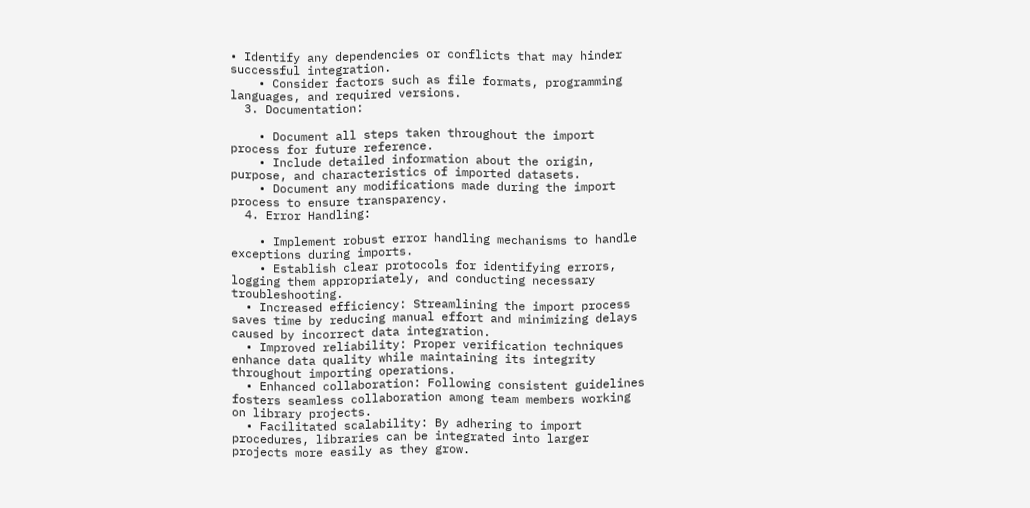• Identify any dependencies or conflicts that may hinder successful integration.
    • Consider factors such as file formats, programming languages, and required versions.
  3. Documentation:

    • Document all steps taken throughout the import process for future reference.
    • Include detailed information about the origin, purpose, and characteristics of imported datasets.
    • Document any modifications made during the import process to ensure transparency.
  4. Error Handling:

    • Implement robust error handling mechanisms to handle exceptions during imports.
    • Establish clear protocols for identifying errors, logging them appropriately, and conducting necessary troubleshooting.
  • Increased efficiency: Streamlining the import process saves time by reducing manual effort and minimizing delays caused by incorrect data integration.
  • Improved reliability: Proper verification techniques enhance data quality while maintaining its integrity throughout importing operations.
  • Enhanced collaboration: Following consistent guidelines fosters seamless collaboration among team members working on library projects.
  • Facilitated scalability: By adhering to import procedures, libraries can be integrated into larger projects more easily as they grow.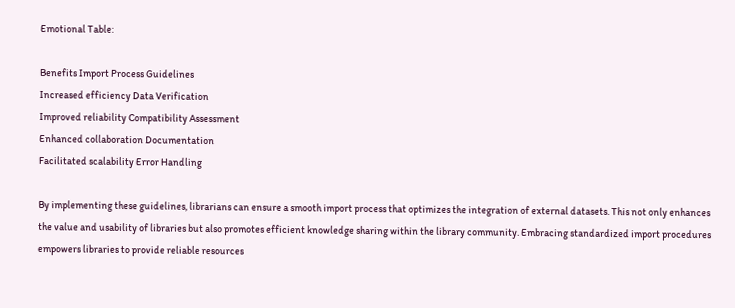Emotional Table:

Benefits Import Process Guidelines
Increased efficiency Data Verification
Improved reliability Compatibility Assessment
Enhanced collaboration Documentation
Facilitated scalability Error Handling

By implementing these guidelines, librarians can ensure a smooth import process that optimizes the integration of external datasets. This not only enhances the value and usability of libraries but also promotes efficient knowledge sharing within the library community. Embracing standardized import procedures empowers libraries to provide reliable resources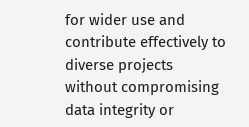for wider use and contribute effectively to diverse projects without compromising data integrity or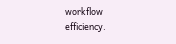workflow efficiency.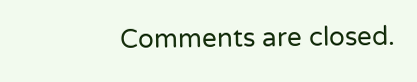Comments are closed.